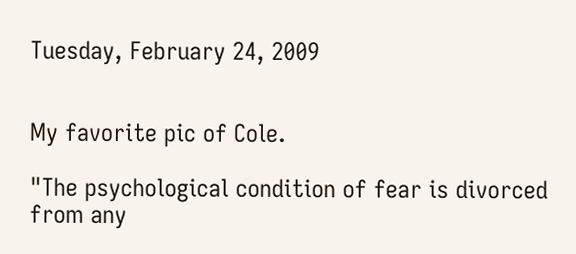Tuesday, February 24, 2009


My favorite pic of Cole.

"The psychological condition of fear is divorced from any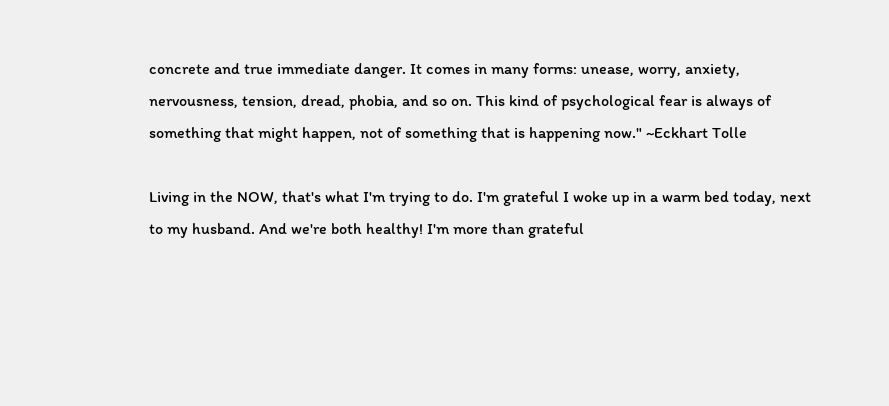concrete and true immediate danger. It comes in many forms: unease, worry, anxiety, nervousness, tension, dread, phobia, and so on. This kind of psychological fear is always of something that might happen, not of something that is happening now." ~Eckhart Tolle

Living in the NOW, that's what I'm trying to do. I'm grateful I woke up in a warm bed today, next to my husband. And we're both healthy! I'm more than grateful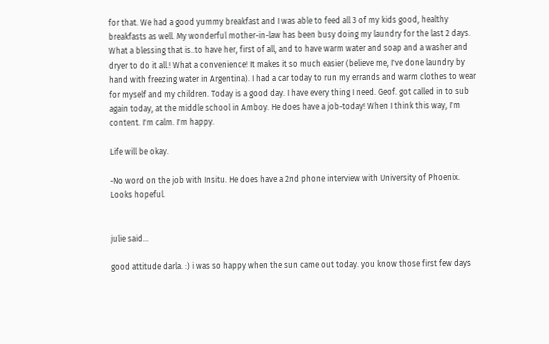for that. We had a good yummy breakfast and I was able to feed all 3 of my kids good, healthy breakfasts as well. My wonderful mother-in-law has been busy doing my laundry for the last 2 days. What a blessing that is..to have her, first of all, and to have warm water and soap and a washer and dryer to do it all.! What a convenience! It makes it so much easier (believe me, I've done laundry by hand with freezing water in Argentina). I had a car today to run my errands and warm clothes to wear for myself and my children. Today is a good day. I have every thing I need. Geof. got called in to sub again today, at the middle school in Amboy. He does have a job-today! When I think this way, I'm content. I'm calm. I'm happy.

Life will be okay.

-No word on the job with Insitu. He does have a 2nd phone interview with University of Phoenix. Looks hopeful.


julie said...

good attitude darla. :) i was so happy when the sun came out today. you know those first few days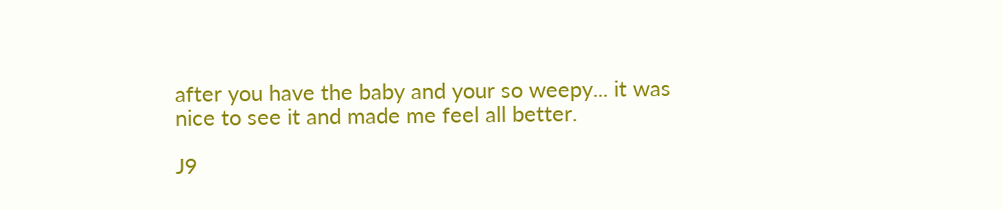after you have the baby and your so weepy... it was nice to see it and made me feel all better.

J9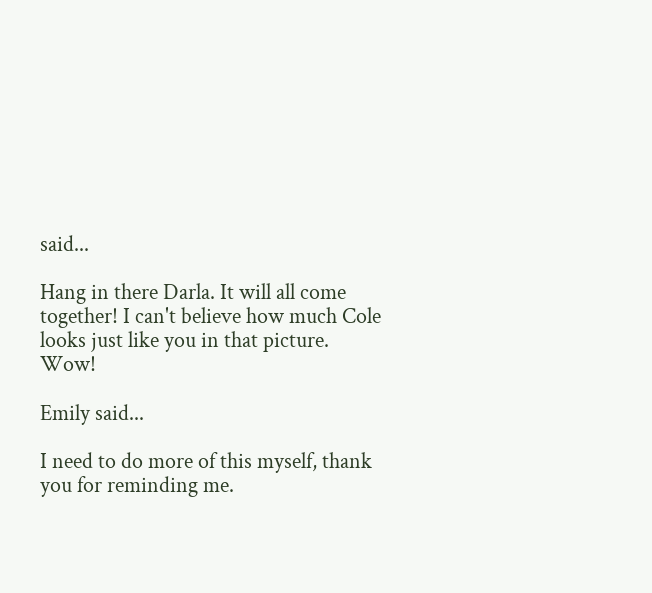said...

Hang in there Darla. It will all come together! I can't believe how much Cole looks just like you in that picture. Wow!

Emily said...

I need to do more of this myself, thank you for reminding me.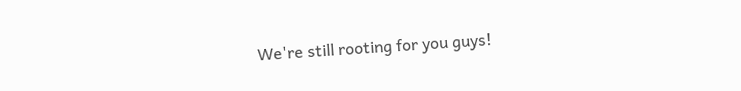We're still rooting for you guys!